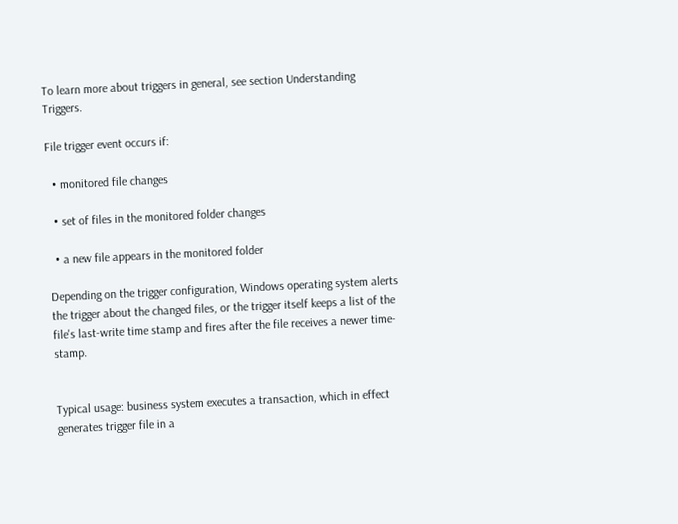To learn more about triggers in general, see section Understanding Triggers.

File trigger event occurs if:

  • monitored file changes

  • set of files in the monitored folder changes

  • a new file appears in the monitored folder

Depending on the trigger configuration, Windows operating system alerts the trigger about the changed files, or the trigger itself keeps a list of the file's last-write time stamp and fires after the file receives a newer time-stamp.


Typical usage: business system executes a transaction, which in effect generates trigger file in a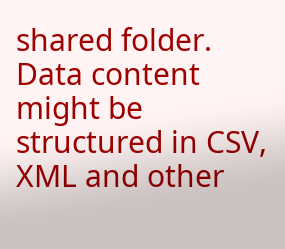shared folder. Data content might be structured in CSV, XML and other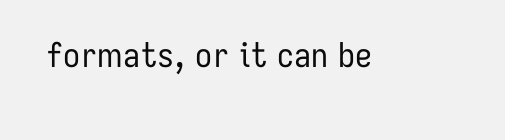formats, or it can be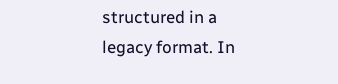structured in a legacy format. In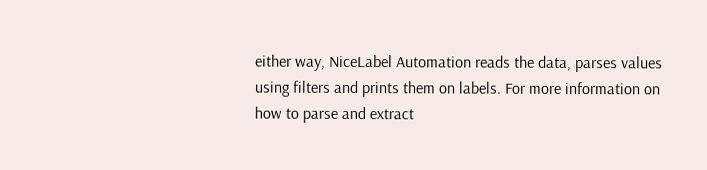either way, NiceLabel Automation reads the data, parses values using filters and prints them on labels. For more information on how to parse and extract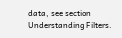data, see section Understanding Filters.